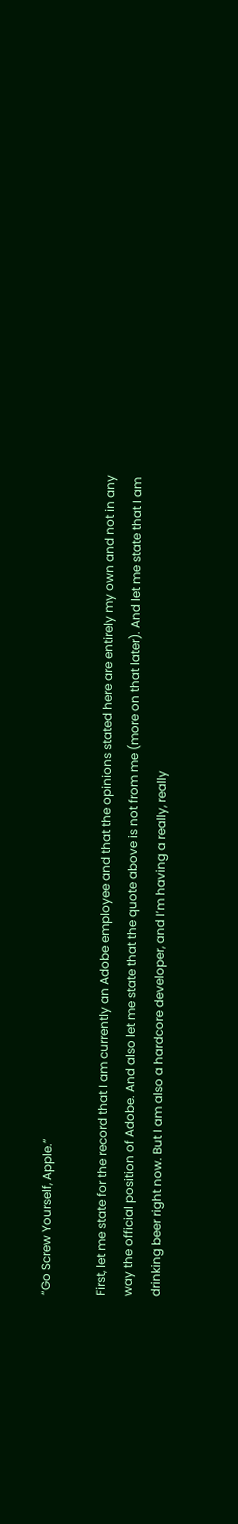“Go Screw Yourself, Apple.”

First, let me state for the record that I am currently an Adobe employee and that the opinions stated here are entirely my own and not in any way the official position of Adobe. And also let me state that the quote above is not from me (more on that later). And let me state that I am drinking beer right now. But I am also a hardcore developer, and I’m having a really, really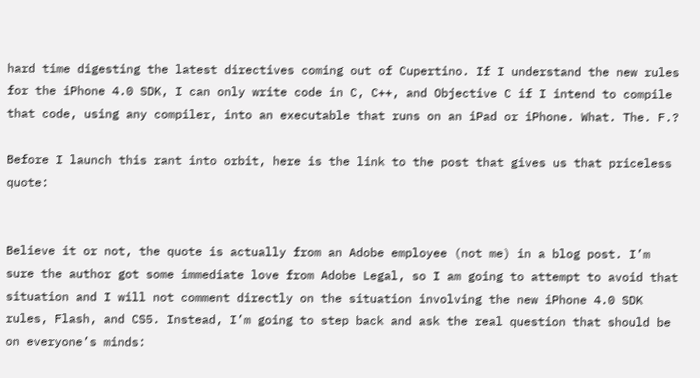hard time digesting the latest directives coming out of Cupertino. If I understand the new rules for the iPhone 4.0 SDK, I can only write code in C, C++, and Objective C if I intend to compile that code, using any compiler, into an executable that runs on an iPad or iPhone. What. The. F.?

Before I launch this rant into orbit, here is the link to the post that gives us that priceless quote:


Believe it or not, the quote is actually from an Adobe employee (not me) in a blog post. I’m sure the author got some immediate love from Adobe Legal, so I am going to attempt to avoid that situation and I will not comment directly on the situation involving the new iPhone 4.0 SDK rules, Flash, and CS5. Instead, I’m going to step back and ask the real question that should be on everyone’s minds: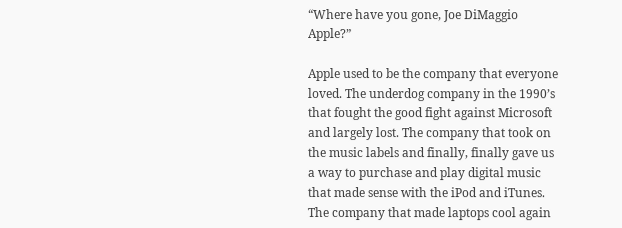“Where have you gone, Joe DiMaggio Apple?”

Apple used to be the company that everyone loved. The underdog company in the 1990’s that fought the good fight against Microsoft and largely lost. The company that took on the music labels and finally, finally gave us a way to purchase and play digital music that made sense with the iPod and iTunes. The company that made laptops cool again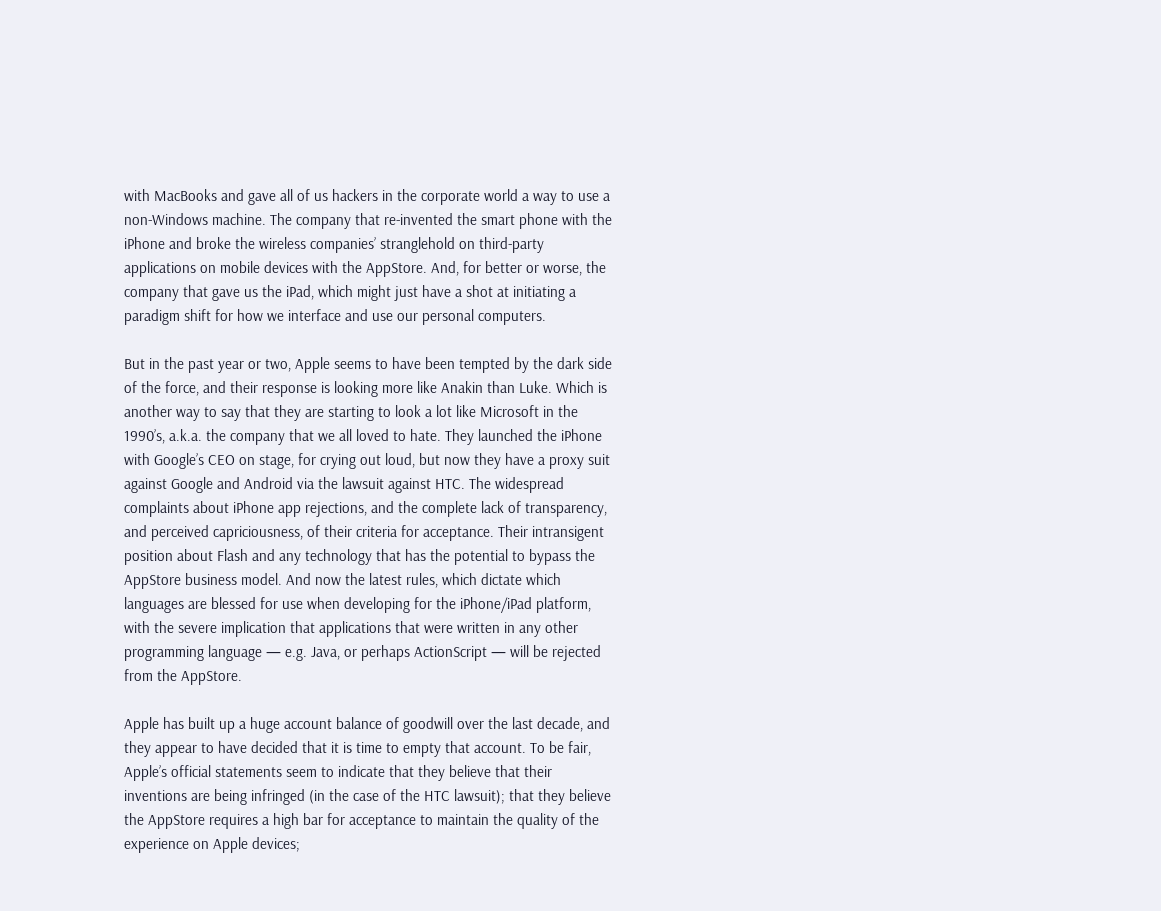with MacBooks and gave all of us hackers in the corporate world a way to use a non-Windows machine. The company that re-invented the smart phone with the iPhone and broke the wireless companies’ stranglehold on third-party applications on mobile devices with the AppStore. And, for better or worse, the company that gave us the iPad, which might just have a shot at initiating a paradigm shift for how we interface and use our personal computers.

But in the past year or two, Apple seems to have been tempted by the dark side of the force, and their response is looking more like Anakin than Luke. Which is another way to say that they are starting to look a lot like Microsoft in the 1990’s, a.k.a. the company that we all loved to hate. They launched the iPhone with Google’s CEO on stage, for crying out loud, but now they have a proxy suit against Google and Android via the lawsuit against HTC. The widespread complaints about iPhone app rejections, and the complete lack of transparency, and perceived capriciousness, of their criteria for acceptance. Their intransigent position about Flash and any technology that has the potential to bypass the AppStore business model. And now the latest rules, which dictate which languages are blessed for use when developing for the iPhone/iPad platform, with the severe implication that applications that were written in any other programming language — e.g. Java, or perhaps ActionScript — will be rejected from the AppStore.

Apple has built up a huge account balance of goodwill over the last decade, and they appear to have decided that it is time to empty that account. To be fair, Apple’s official statements seem to indicate that they believe that their inventions are being infringed (in the case of the HTC lawsuit); that they believe the AppStore requires a high bar for acceptance to maintain the quality of the experience on Apple devices;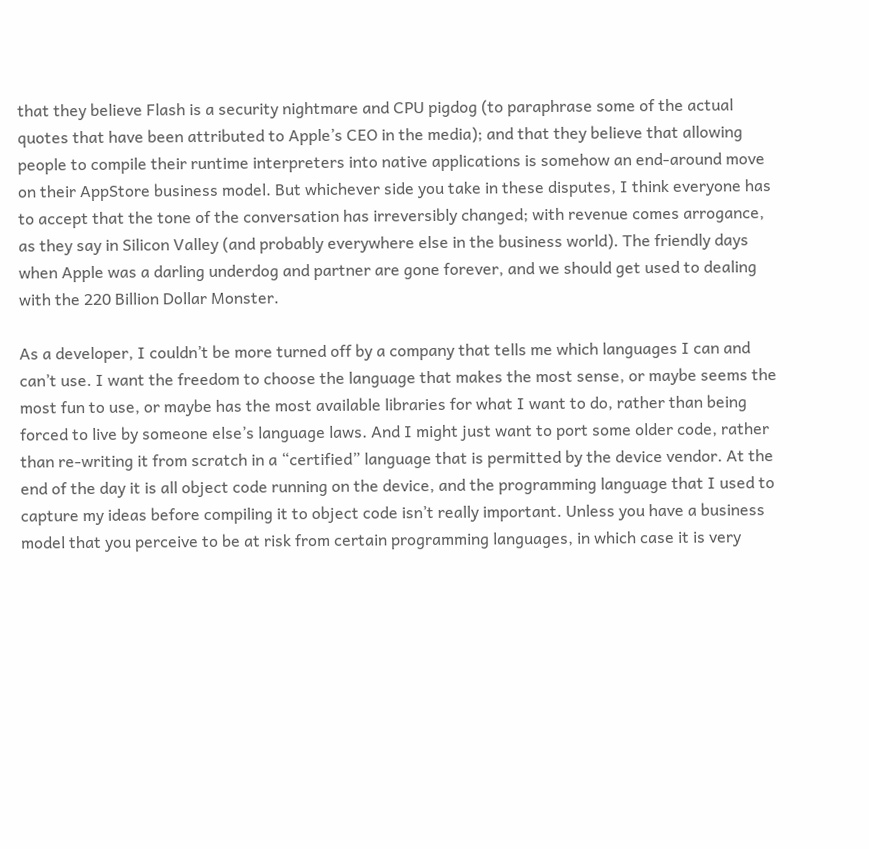that they believe Flash is a security nightmare and CPU pigdog (to paraphrase some of the actual quotes that have been attributed to Apple’s CEO in the media); and that they believe that allowing people to compile their runtime interpreters into native applications is somehow an end-around move on their AppStore business model. But whichever side you take in these disputes, I think everyone has to accept that the tone of the conversation has irreversibly changed; with revenue comes arrogance, as they say in Silicon Valley (and probably everywhere else in the business world). The friendly days when Apple was a darling underdog and partner are gone forever, and we should get used to dealing with the 220 Billion Dollar Monster.

As a developer, I couldn’t be more turned off by a company that tells me which languages I can and can’t use. I want the freedom to choose the language that makes the most sense, or maybe seems the most fun to use, or maybe has the most available libraries for what I want to do, rather than being forced to live by someone else’s language laws. And I might just want to port some older code, rather than re-writing it from scratch in a “certified” language that is permitted by the device vendor. At the end of the day it is all object code running on the device, and the programming language that I used to capture my ideas before compiling it to object code isn’t really important. Unless you have a business model that you perceive to be at risk from certain programming languages, in which case it is very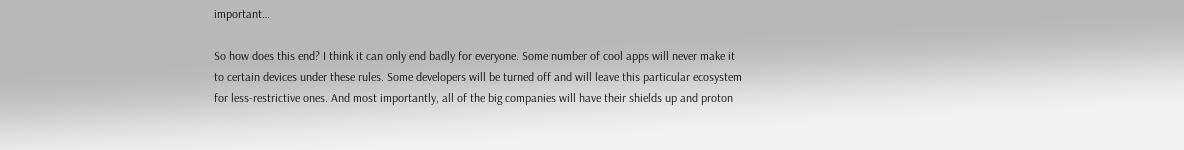important…

So how does this end? I think it can only end badly for everyone. Some number of cool apps will never make it to certain devices under these rules. Some developers will be turned off and will leave this particular ecosystem for less-restrictive ones. And most importantly, all of the big companies will have their shields up and proton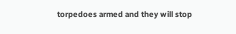torpedoes armed and they will stop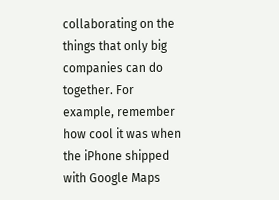collaborating on the things that only big companies can do together. For example, remember how cool it was when the iPhone shipped with Google Maps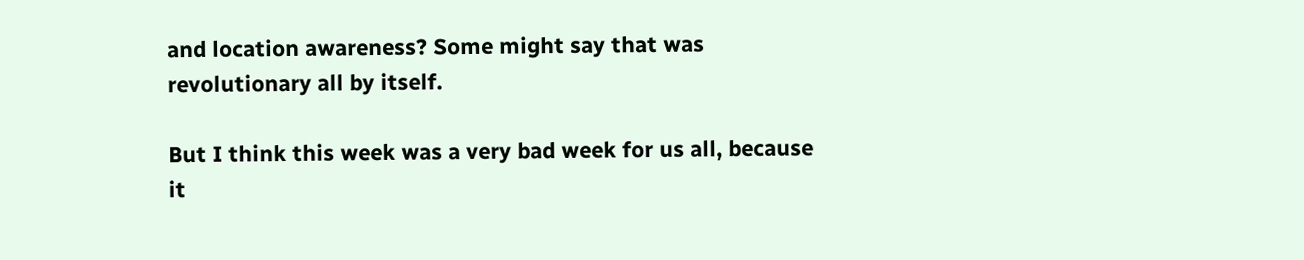and location awareness? Some might say that was revolutionary all by itself.

But I think this week was a very bad week for us all, because it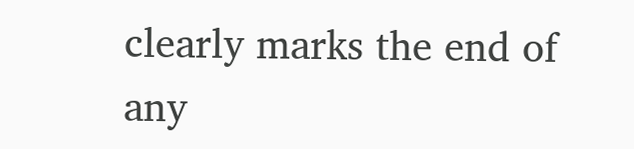clearly marks the end of any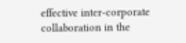effective inter-corporate collaboration in the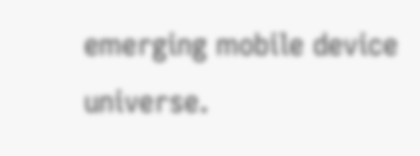emerging mobile device universe.